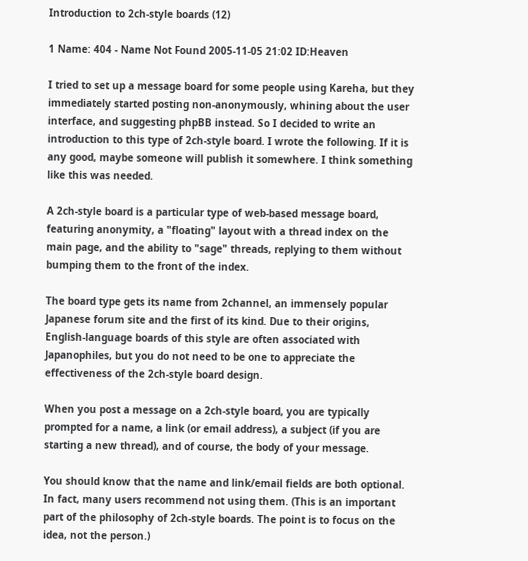Introduction to 2ch-style boards (12)

1 Name: 404 - Name Not Found 2005-11-05 21:02 ID:Heaven

I tried to set up a message board for some people using Kareha, but they immediately started posting non-anonymously, whining about the user interface, and suggesting phpBB instead. So I decided to write an introduction to this type of 2ch-style board. I wrote the following. If it is any good, maybe someone will publish it somewhere. I think something like this was needed.

A 2ch-style board is a particular type of web-based message board, featuring anonymity, a "floating" layout with a thread index on the main page, and the ability to "sage" threads, replying to them without bumping them to the front of the index.

The board type gets its name from 2channel, an immensely popular Japanese forum site and the first of its kind. Due to their origins, English-language boards of this style are often associated with Japanophiles, but you do not need to be one to appreciate the effectiveness of the 2ch-style board design.

When you post a message on a 2ch-style board, you are typically prompted for a name, a link (or email address), a subject (if you are starting a new thread), and of course, the body of your message.

You should know that the name and link/email fields are both optional. In fact, many users recommend not using them. (This is an important part of the philosophy of 2ch-style boards. The point is to focus on the idea, not the person.)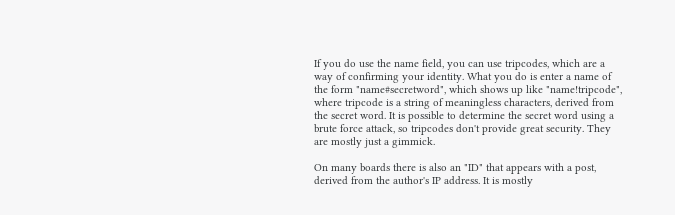If you do use the name field, you can use tripcodes, which are a way of confirming your identity. What you do is enter a name of the form "name#secretword", which shows up like "name!tripcode", where tripcode is a string of meaningless characters, derived from the secret word. It is possible to determine the secret word using a brute force attack, so tripcodes don't provide great security. They are mostly just a gimmick.

On many boards there is also an "ID" that appears with a post, derived from the author's IP address. It is mostly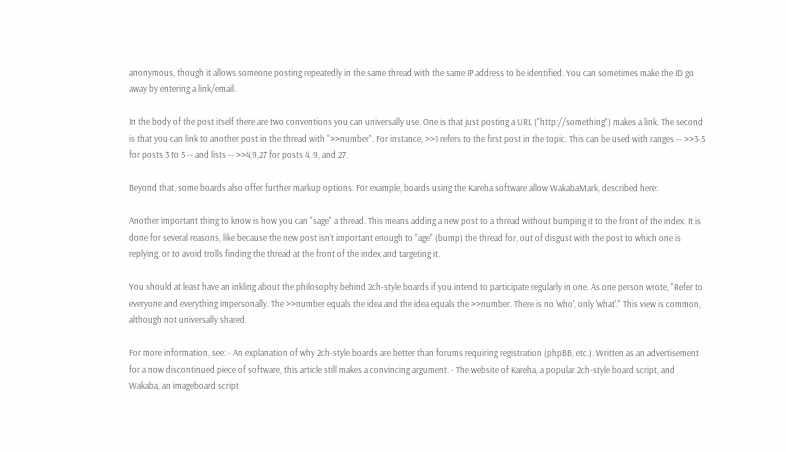anonymous, though it allows someone posting repeatedly in the same thread with the same IP address to be identified. You can sometimes make the ID go away by entering a link/email.

In the body of the post itself there are two conventions you can universally use. One is that just posting a URL ("http://something") makes a link. The second is that you can link to another post in the thread with ">>number". For instance, >>1 refers to the first post in the topic. This can be used with ranges -- >>3-5 for posts 3 to 5 -- and lists -- >>4,9,27 for posts 4, 9, and 27.

Beyond that, some boards also offer further markup options. For example, boards using the Kareha software allow WakabaMark, described here:

Another important thing to know is how you can "sage" a thread. This means adding a new post to a thread without bumping it to the front of the index. It is done for several reasons, like because the new post isn't important enough to "age" (bump) the thread for, out of disgust with the post to which one is replying, or to avoid trolls finding the thread at the front of the index and targeting it.

You should at least have an inkling about the philosophy behind 2ch-style boards if you intend to participate regularly in one. As one person wrote, "Refer to everyone and everything impersonally. The >>number equals the idea and the idea equals the >>number. There is no 'who', only 'what'." This view is common, although not universally shared.

For more information, see: - An explanation of why 2ch-style boards are better than forums requiring registration (phpBB, etc.). Written as an advertisement for a now discontinued piece of software, this article still makes a convincing argument. - The website of Kareha, a popular 2ch-style board script, and Wakaba, an imageboard script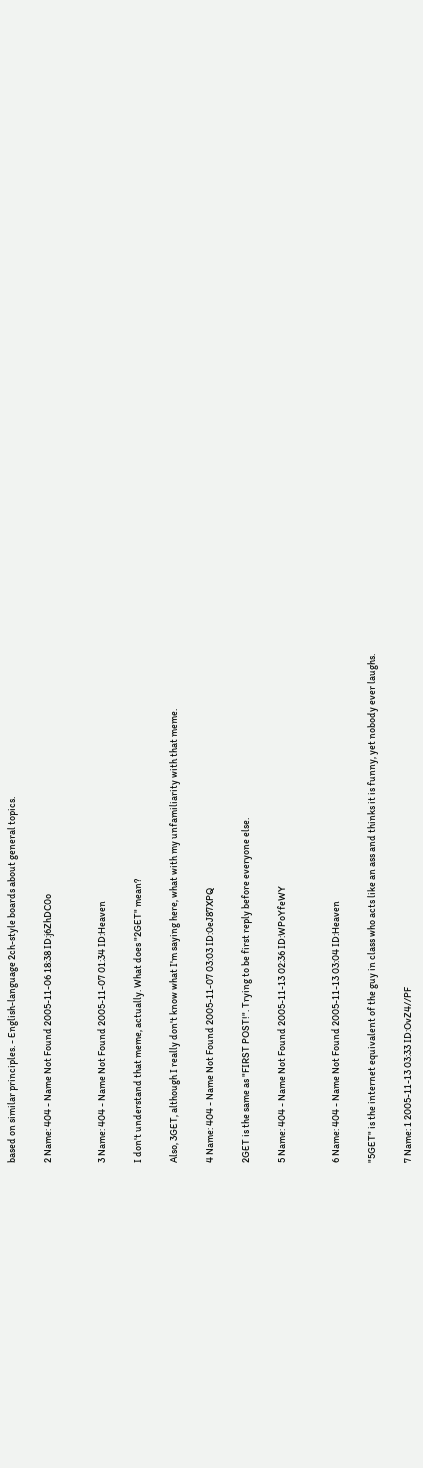based on similar principles. - English-language 2ch-style boards about general topics.

2 Name: 404 - Name Not Found 2005-11-06 18:38 ID:j6ZhDC0o


3 Name: 404 - Name Not Found 2005-11-07 01:34 ID:Heaven

I don't understand that meme, actually. What does "2GET" mean?

Also, 3GET, although I really don't know what I'm saying here, what with my unfamiliarity with that meme.

4 Name: 404 - Name Not Found 2005-11-07 03:03 ID:0eJ87XPQ

2GET is the same as "FIRST POST!". Trying to be first reply before everyone else.

5 Name: 404 - Name Not Found 2005-11-13 02:36 ID:WPoYfeWY


6 Name: 404 - Name Not Found 2005-11-13 03:04 ID:Heaven

"5GET" is the internet equivalent of the guy in class who acts like an ass and thinks it is funny, yet nobody ever laughs.

7 Name: 1 2005-11-13 03:33 ID:OvZ4//PF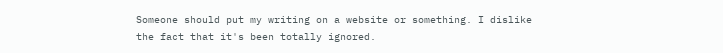Someone should put my writing on a website or something. I dislike the fact that it's been totally ignored.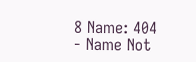8 Name: 404 - Name Not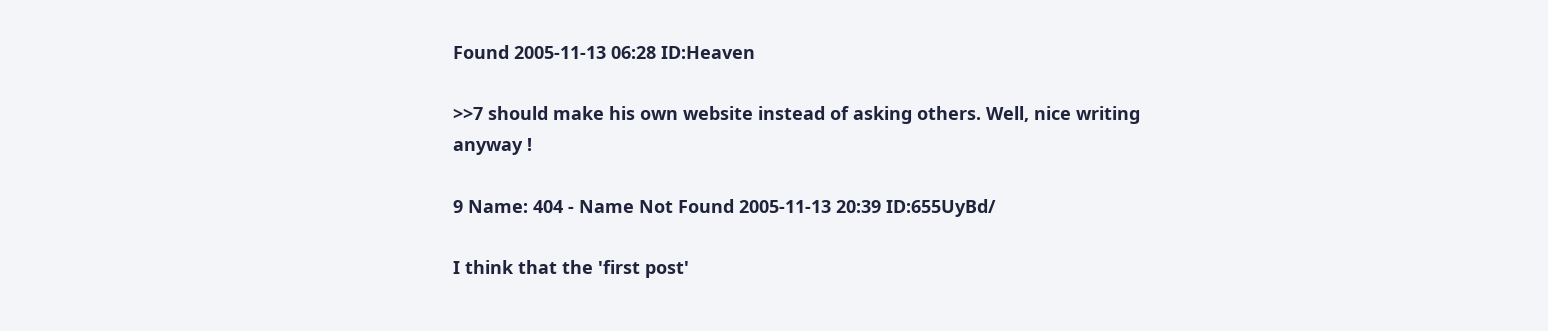Found 2005-11-13 06:28 ID:Heaven

>>7 should make his own website instead of asking others. Well, nice writing anyway !

9 Name: 404 - Name Not Found 2005-11-13 20:39 ID:655UyBd/

I think that the 'first post'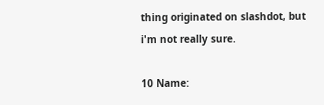thing originated on slashdot, but i'm not really sure.

10 Name: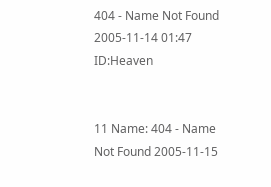404 - Name Not Found 2005-11-14 01:47 ID:Heaven


11 Name: 404 - Name Not Found 2005-11-15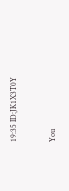19:35 ID:JK1X3T0Y


You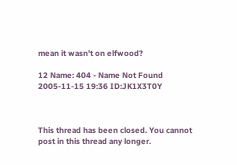mean it wasn't on elfwood?

12 Name: 404 - Name Not Found 2005-11-15 19:36 ID:JK1X3T0Y



This thread has been closed. You cannot post in this thread any longer.